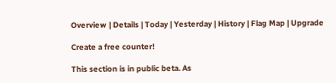Overview | Details | Today | Yesterday | History | Flag Map | Upgrade

Create a free counter!

This section is in public beta. As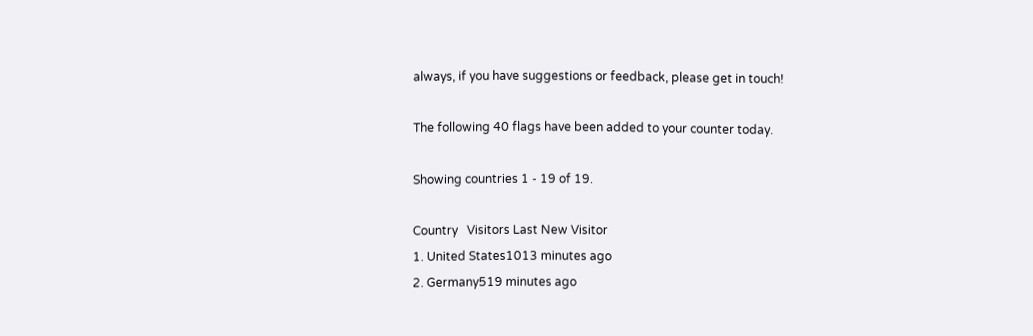always, if you have suggestions or feedback, please get in touch!

The following 40 flags have been added to your counter today.

Showing countries 1 - 19 of 19.

Country   Visitors Last New Visitor
1. United States1013 minutes ago
2. Germany519 minutes ago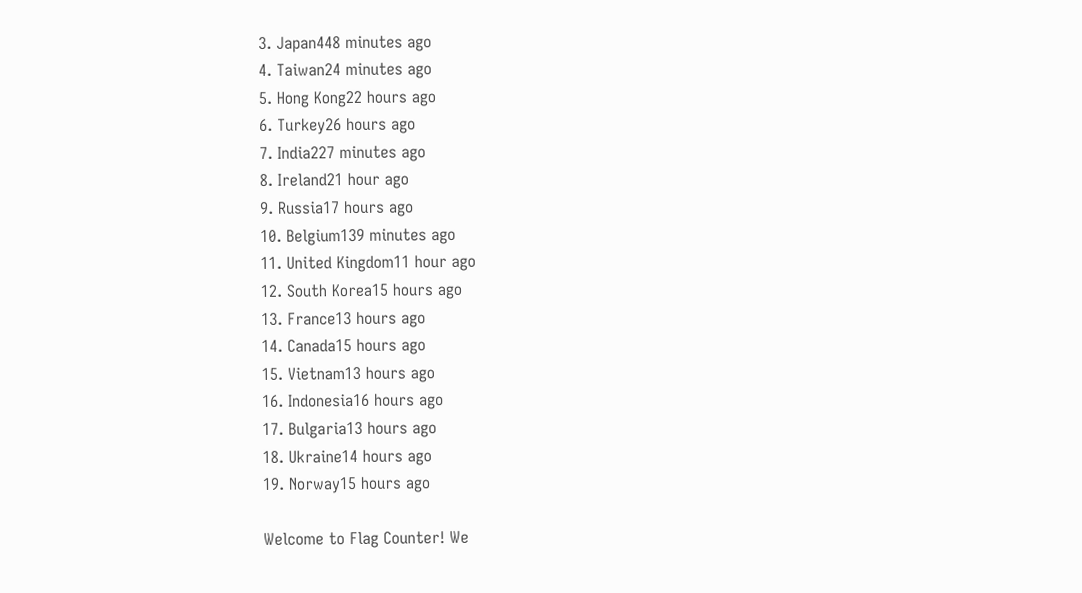3. Japan448 minutes ago
4. Taiwan24 minutes ago
5. Hong Kong22 hours ago
6. Turkey26 hours ago
7. India227 minutes ago
8. Ireland21 hour ago
9. Russia17 hours ago
10. Belgium139 minutes ago
11. United Kingdom11 hour ago
12. South Korea15 hours ago
13. France13 hours ago
14. Canada15 hours ago
15. Vietnam13 hours ago
16. Indonesia16 hours ago
17. Bulgaria13 hours ago
18. Ukraine14 hours ago
19. Norway15 hours ago

Welcome to Flag Counter! We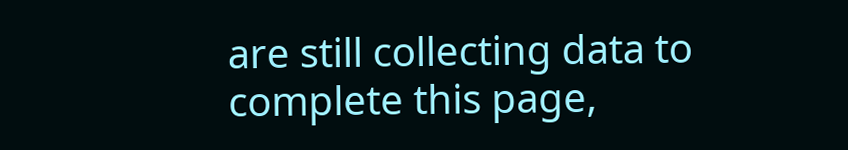are still collecting data to complete this page,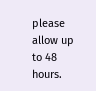please allow up to 48 hours.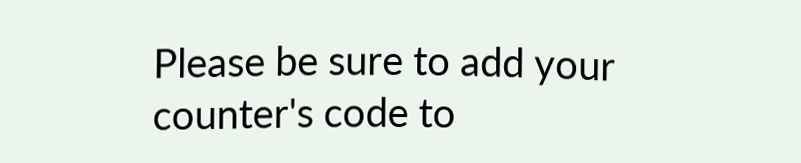Please be sure to add your counter's code to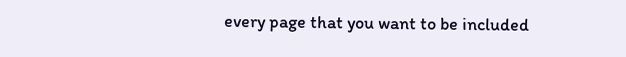every page that you want to be included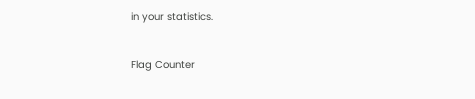in your statistics.


Flag Counter